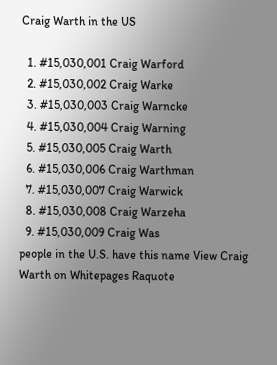Craig Warth in the US

  1. #15,030,001 Craig Warford
  2. #15,030,002 Craig Warke
  3. #15,030,003 Craig Warncke
  4. #15,030,004 Craig Warning
  5. #15,030,005 Craig Warth
  6. #15,030,006 Craig Warthman
  7. #15,030,007 Craig Warwick
  8. #15,030,008 Craig Warzeha
  9. #15,030,009 Craig Was
people in the U.S. have this name View Craig Warth on Whitepages Raquote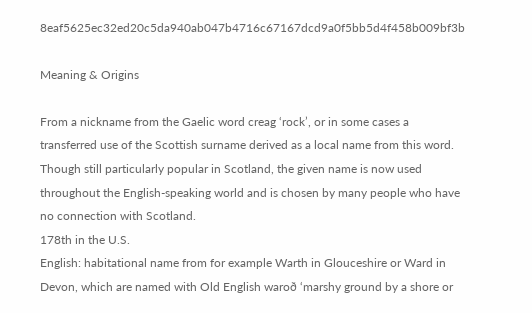8eaf5625ec32ed20c5da940ab047b4716c67167dcd9a0f5bb5d4f458b009bf3b

Meaning & Origins

From a nickname from the Gaelic word creag ‘rock’, or in some cases a transferred use of the Scottish surname derived as a local name from this word. Though still particularly popular in Scotland, the given name is now used throughout the English-speaking world and is chosen by many people who have no connection with Scotland.
178th in the U.S.
English: habitational name from for example Warth in Glouceshire or Ward in Devon, which are named with Old English waroð ‘marshy ground by a shore or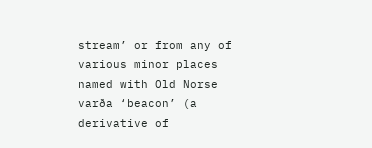stream’ or from any of various minor places named with Old Norse varða ‘beacon’ (a derivative of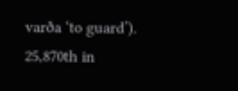varða ‘to guard’).
25,870th in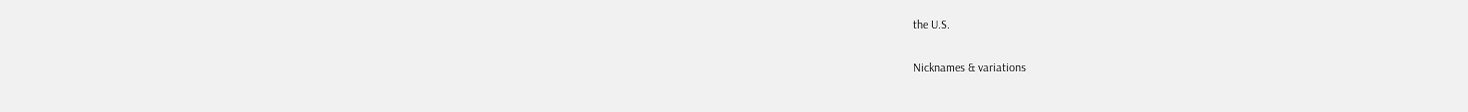the U.S.

Nicknames & variations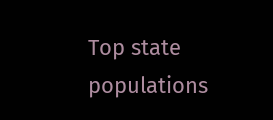Top state populations